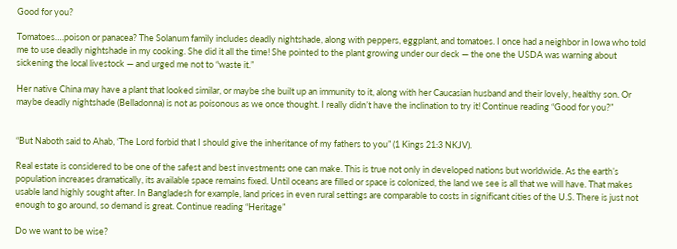Good for you?

Tomatoes….poison or panacea? The Solanum family includes deadly nightshade, along with peppers, eggplant, and tomatoes. I once had a neighbor in Iowa who told me to use deadly nightshade in my cooking. She did it all the time! She pointed to the plant growing under our deck — the one the USDA was warning about sickening the local livestock — and urged me not to “waste it.”

Her native China may have a plant that looked similar, or maybe she built up an immunity to it, along with her Caucasian husband and their lovely, healthy son. Or maybe deadly nightshade (Belladonna) is not as poisonous as we once thought. I really didn’t have the inclination to try it! Continue reading “Good for you?”


“But Naboth said to Ahab, ‘The Lord forbid that I should give the inheritance of my fathers to you” (1 Kings 21:3 NKJV).

Real estate is considered to be one of the safest and best investments one can make. This is true not only in developed nations but worldwide. As the earth’s population increases dramatically, its available space remains fixed. Until oceans are filled or space is colonized, the land we see is all that we will have. That makes usable land highly sought after. In Bangladesh for example, land prices in even rural settings are comparable to costs in significant cities of the U.S. There is just not enough to go around, so demand is great. Continue reading “Heritage”

Do we want to be wise?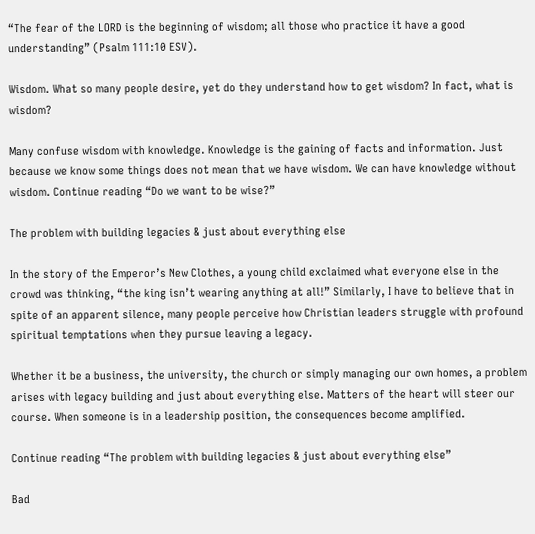“The fear of the LORD is the beginning of wisdom; all those who practice it have a good understanding” (Psalm 111:10 ESV).

Wisdom. What so many people desire, yet do they understand how to get wisdom? In fact, what is wisdom?

Many confuse wisdom with knowledge. Knowledge is the gaining of facts and information. Just because we know some things does not mean that we have wisdom. We can have knowledge without wisdom. Continue reading “Do we want to be wise?”

The problem with building legacies & just about everything else

In the story of the Emperor’s New Clothes, a young child exclaimed what everyone else in the crowd was thinking, “the king isn’t wearing anything at all!” Similarly, I have to believe that in spite of an apparent silence, many people perceive how Christian leaders struggle with profound spiritual temptations when they pursue leaving a legacy.

Whether it be a business, the university, the church or simply managing our own homes, a problem arises with legacy building and just about everything else. Matters of the heart will steer our course. When someone is in a leadership position, the consequences become amplified.

Continue reading “The problem with building legacies & just about everything else”

Bad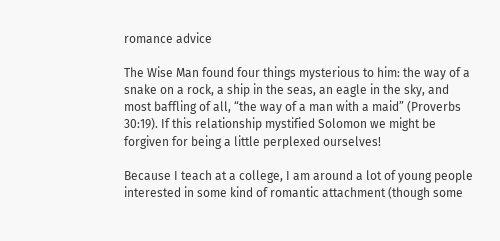romance advice

The Wise Man found four things mysterious to him: the way of a snake on a rock, a ship in the seas, an eagle in the sky, and most baffling of all, “the way of a man with a maid” (Proverbs 30:19). If this relationship mystified Solomon we might be forgiven for being a little perplexed ourselves!

Because I teach at a college, I am around a lot of young people interested in some kind of romantic attachment (though some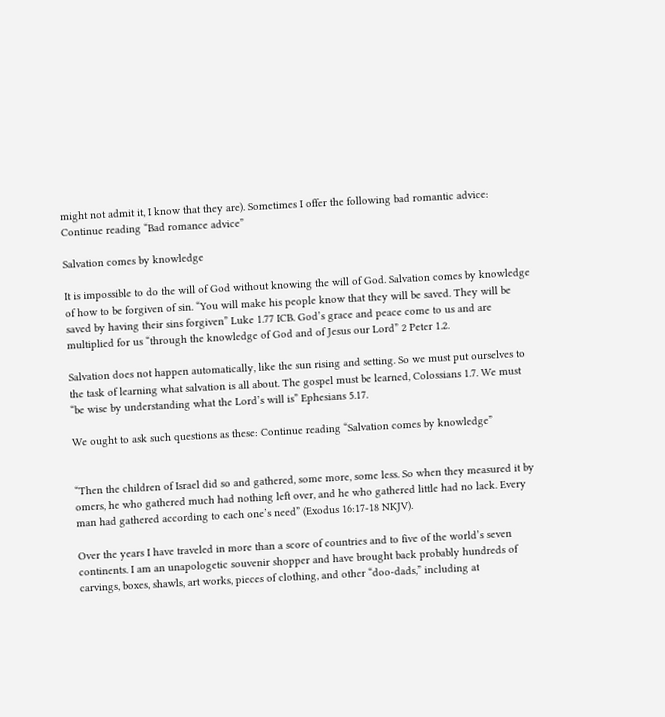might not admit it, I know that they are). Sometimes I offer the following bad romantic advice: Continue reading “Bad romance advice”

Salvation comes by knowledge

It is impossible to do the will of God without knowing the will of God. Salvation comes by knowledge of how to be forgiven of sin. “You will make his people know that they will be saved. They will be saved by having their sins forgiven” Luke 1.77 ICB. God’s grace and peace come to us and are multiplied for us “through the knowledge of God and of Jesus our Lord” 2 Peter 1.2.

Salvation does not happen automatically, like the sun rising and setting. So we must put ourselves to the task of learning what salvation is all about. The gospel must be learned, Colossians 1.7. We must “be wise by understanding what the Lord’s will is” Ephesians 5.17.

We ought to ask such questions as these: Continue reading “Salvation comes by knowledge”


“Then the children of Israel did so and gathered, some more, some less. So when they measured it by omers, he who gathered much had nothing left over, and he who gathered little had no lack. Every man had gathered according to each one’s need” (Exodus 16:17-18 NKJV).

Over the years I have traveled in more than a score of countries and to five of the world’s seven continents. I am an unapologetic souvenir shopper and have brought back probably hundreds of carvings, boxes, shawls, art works, pieces of clothing, and other “doo-dads,” including at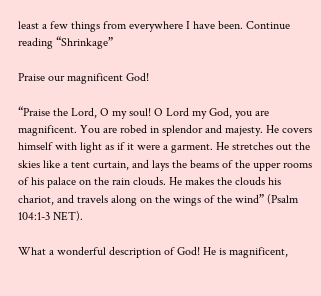least a few things from everywhere I have been. Continue reading “Shrinkage”

Praise our magnificent God!

“Praise the Lord, O my soul! O Lord my God, you are magnificent. You are robed in splendor and majesty. He covers himself with light as if it were a garment. He stretches out the skies like a tent curtain, and lays the beams of the upper rooms of his palace on the rain clouds. He makes the clouds his chariot, and travels along on the wings of the wind” (Psalm 104:1-3 NET).

What a wonderful description of God! He is magnificent,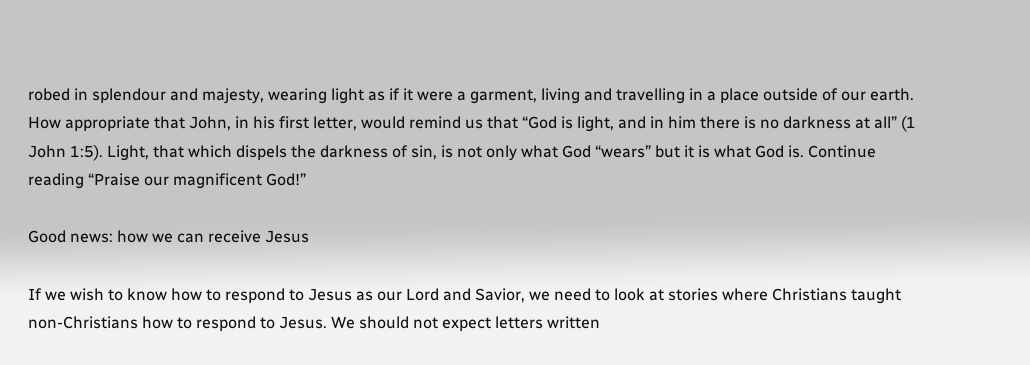robed in splendour and majesty, wearing light as if it were a garment, living and travelling in a place outside of our earth. How appropriate that John, in his first letter, would remind us that “God is light, and in him there is no darkness at all” (1 John 1:5). Light, that which dispels the darkness of sin, is not only what God “wears” but it is what God is. Continue reading “Praise our magnificent God!”

Good news: how we can receive Jesus

If we wish to know how to respond to Jesus as our Lord and Savior, we need to look at stories where Christians taught non-Christians how to respond to Jesus. We should not expect letters written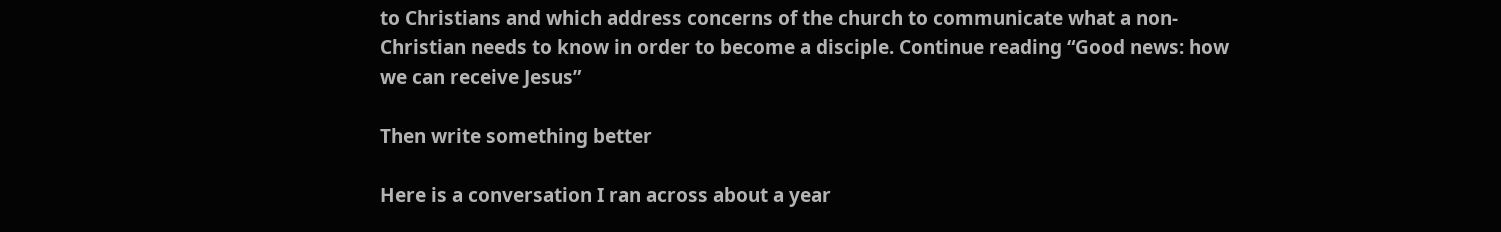to Christians and which address concerns of the church to communicate what a non-Christian needs to know in order to become a disciple. Continue reading “Good news: how we can receive Jesus”

Then write something better

Here is a conversation I ran across about a year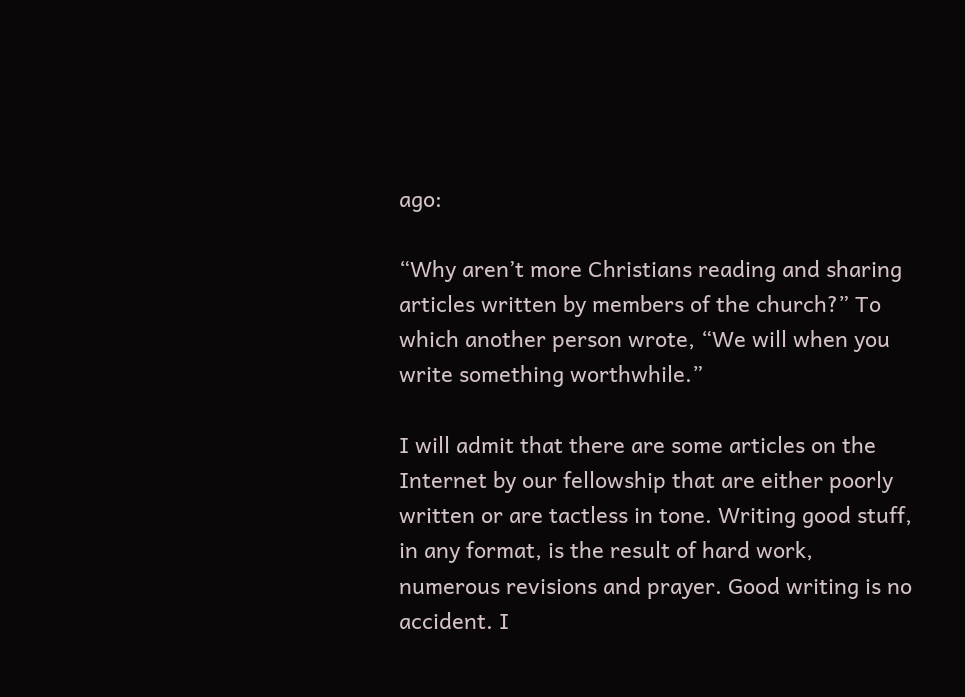ago:

“Why aren’t more Christians reading and sharing articles written by members of the church?” To which another person wrote, “We will when you write something worthwhile.”

I will admit that there are some articles on the Internet by our fellowship that are either poorly written or are tactless in tone. Writing good stuff, in any format, is the result of hard work, numerous revisions and prayer. Good writing is no accident. I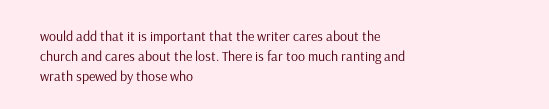would add that it is important that the writer cares about the church and cares about the lost. There is far too much ranting and wrath spewed by those who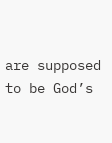are supposed to be God’s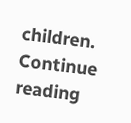children. Continue reading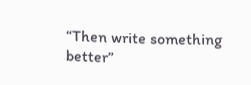“Then write something better”